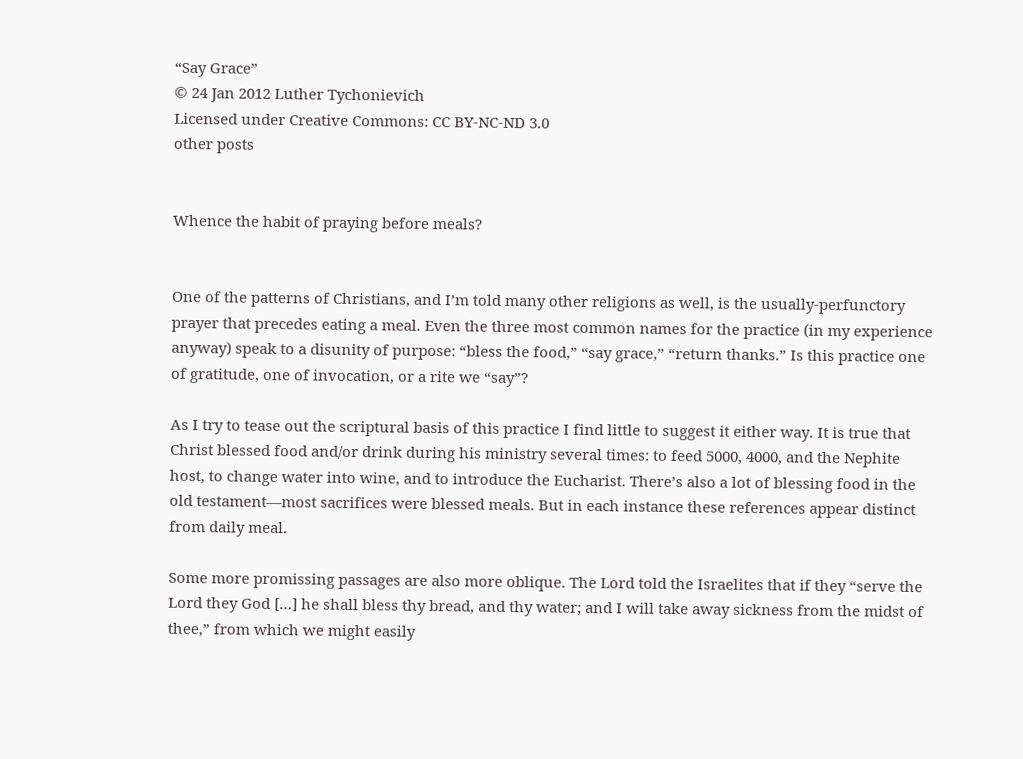“Say Grace”
© 24 Jan 2012 Luther Tychonievich
Licensed under Creative Commons: CC BY-NC-ND 3.0
other posts


Whence the habit of praying before meals?


One of the patterns of Christians, and I’m told many other religions as well, is the usually-perfunctory prayer that precedes eating a meal. Even the three most common names for the practice (in my experience anyway) speak to a disunity of purpose: “bless the food,” “say grace,” “return thanks.” Is this practice one of gratitude, one of invocation, or a rite we “say”?

As I try to tease out the scriptural basis of this practice I find little to suggest it either way. It is true that Christ blessed food and/or drink during his ministry several times: to feed 5000, 4000, and the Nephite host, to change water into wine, and to introduce the Eucharist. There’s also a lot of blessing food in the old testament—most sacrifices were blessed meals. But in each instance these references appear distinct from daily meal.

Some more promissing passages are also more oblique. The Lord told the Israelites that if they “serve the Lord they God […] he shall bless thy bread, and thy water; and I will take away sickness from the midst of thee,” from which we might easily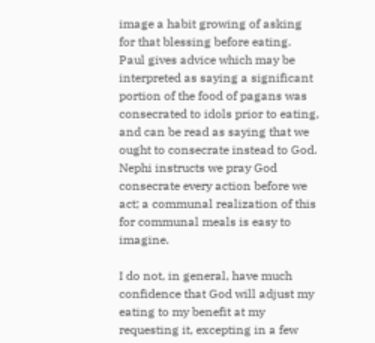image a habit growing of asking for that blessing before eating. Paul gives advice which may be interpreted as saying a significant portion of the food of pagans was consecrated to idols prior to eating, and can be read as saying that we ought to consecrate instead to God. Nephi instructs we pray God consecrate every action before we act; a communal realization of this for communal meals is easy to imagine.

I do not, in general, have much confidence that God will adjust my eating to my benefit at my requesting it, excepting in a few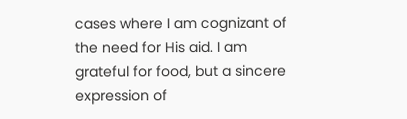cases where I am cognizant of the need for His aid. I am grateful for food, but a sincere expression of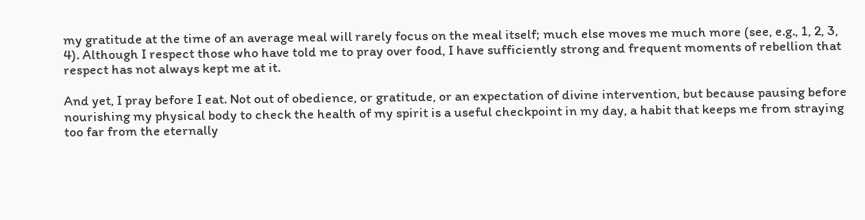my gratitude at the time of an average meal will rarely focus on the meal itself; much else moves me much more (see, e.g., 1, 2, 3, 4). Although I respect those who have told me to pray over food, I have sufficiently strong and frequent moments of rebellion that respect has not always kept me at it.

And yet, I pray before I eat. Not out of obedience, or gratitude, or an expectation of divine intervention, but because pausing before nourishing my physical body to check the health of my spirit is a useful checkpoint in my day, a habit that keeps me from straying too far from the eternally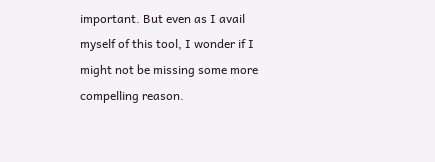important. But even as I avail myself of this tool, I wonder if I might not be missing some more compelling reason.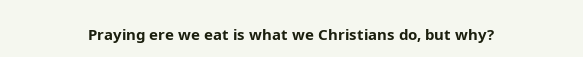Praying ere we eat is what we Christians do, but why?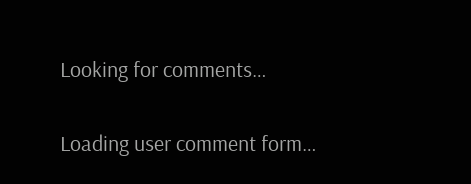Looking for comments…

Loading user comment form…